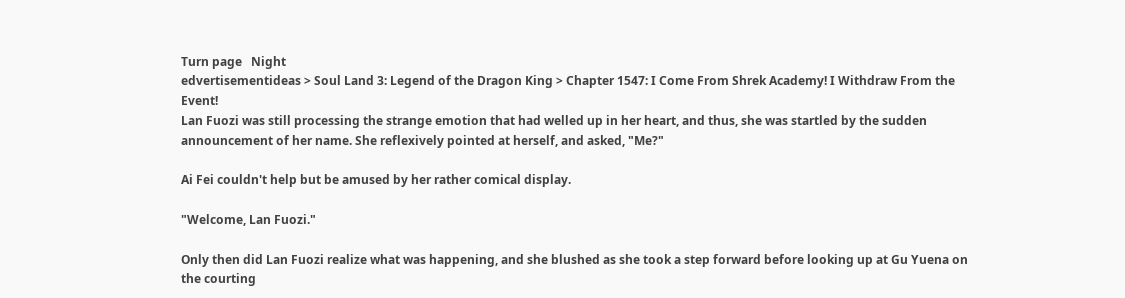Turn page   Night
edvertisementideas > Soul Land 3: Legend of the Dragon King > Chapter 1547: I Come From Shrek Academy! I Withdraw From the Event!
Lan Fuozi was still processing the strange emotion that had welled up in her heart, and thus, she was startled by the sudden announcement of her name. She reflexively pointed at herself, and asked, "Me?"

Ai Fei couldn't help but be amused by her rather comical display.

"Welcome, Lan Fuozi."

Only then did Lan Fuozi realize what was happening, and she blushed as she took a step forward before looking up at Gu Yuena on the courting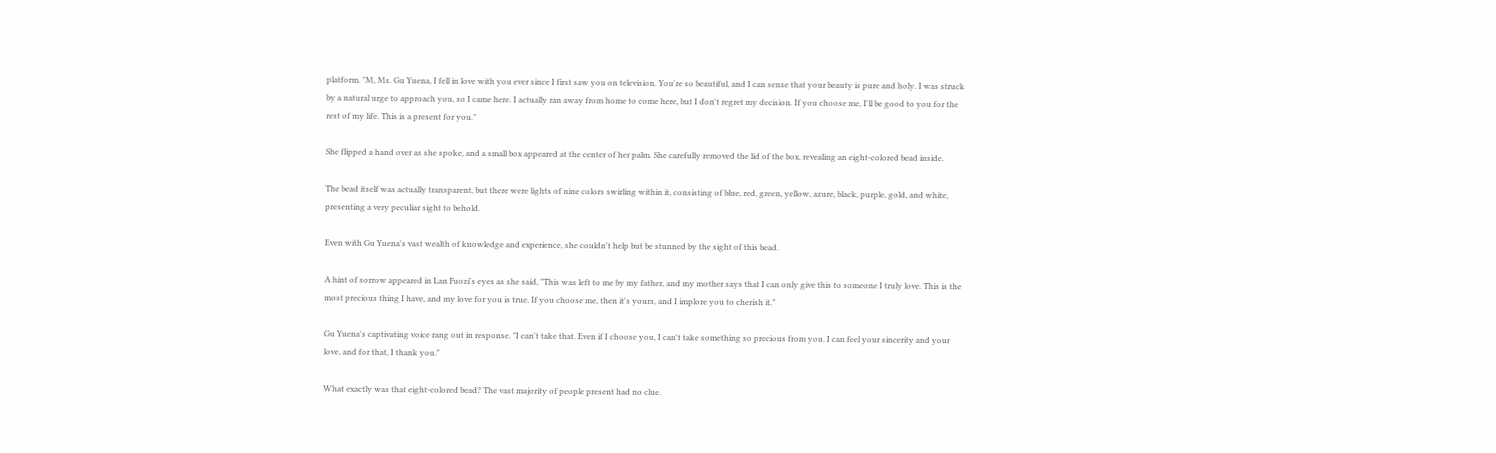platform. "M, Ms. Gu Yuena, I fell in love with you ever since I first saw you on television. You're so beautiful, and I can sense that your beauty is pure and holy. I was struck by a natural urge to approach you, so I came here. I actually ran away from home to come here, but I don't regret my decision. If you choose me, I'll be good to you for the rest of my life. This is a present for you."

She flipped a hand over as she spoke, and a small box appeared at the center of her palm. She carefully removed the lid of the box, revealing an eight-colored bead inside.

The bead itself was actually transparent, but there were lights of nine colors swirling within it, consisting of blue, red, green, yellow, azure, black, purple, gold, and white, presenting a very peculiar sight to behold.

Even with Gu Yuena's vast wealth of knowledge and experience, she couldn't help but be stunned by the sight of this bead.

A hint of sorrow appeared in Lan Fuozi's eyes as she said, "This was left to me by my father, and my mother says that I can only give this to someone I truly love. This is the most precious thing I have, and my love for you is true. If you choose me, then it's yours, and I implore you to cherish it."

Gu Yuena's captivating voice rang out in response. "I can't take that. Even if I choose you, I can't take something so precious from you. I can feel your sincerity and your love, and for that, I thank you."

What exactly was that eight-colored bead? The vast majority of people present had no clue.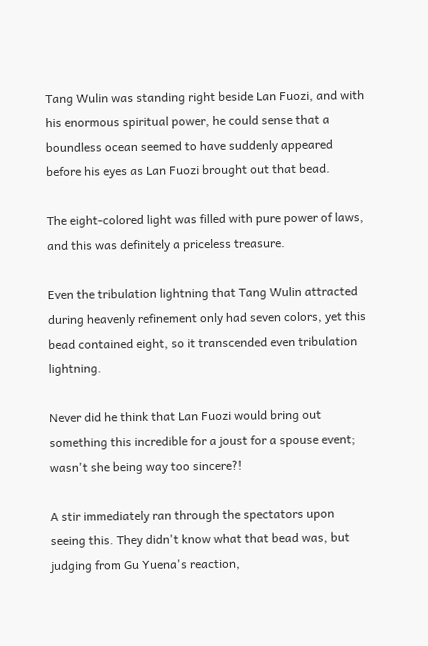Tang Wulin was standing right beside Lan Fuozi, and with his enormous spiritual power, he could sense that a boundless ocean seemed to have suddenly appeared before his eyes as Lan Fuozi brought out that bead.

The eight-colored light was filled with pure power of laws, and this was definitely a priceless treasure.

Even the tribulation lightning that Tang Wulin attracted during heavenly refinement only had seven colors, yet this bead contained eight, so it transcended even tribulation lightning.

Never did he think that Lan Fuozi would bring out something this incredible for a joust for a spouse event; wasn't she being way too sincere?!

A stir immediately ran through the spectators upon seeing this. They didn't know what that bead was, but judging from Gu Yuena's reaction,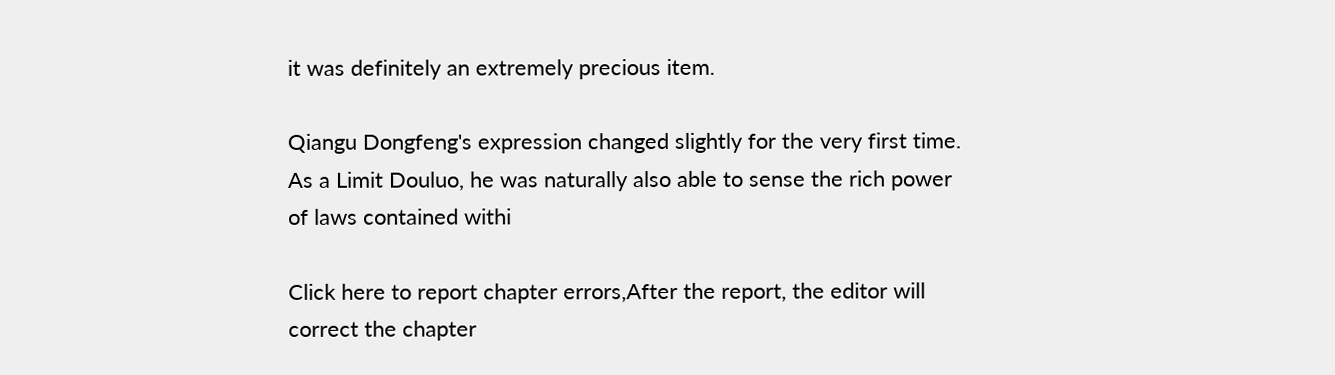it was definitely an extremely precious item.

Qiangu Dongfeng's expression changed slightly for the very first time. As a Limit Douluo, he was naturally also able to sense the rich power of laws contained withi

Click here to report chapter errors,After the report, the editor will correct the chapter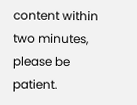content within two minutes, please be patient.